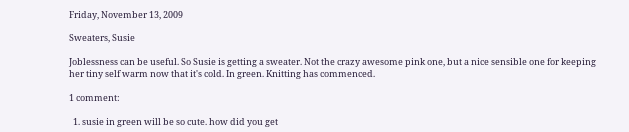Friday, November 13, 2009

Sweaters, Susie

Joblessness can be useful. So Susie is getting a sweater. Not the crazy awesome pink one, but a nice sensible one for keeping her tiny self warm now that it's cold. In green. Knitting has commenced.

1 comment:

  1. susie in green will be so cute. how did you get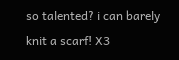so talented? i can barely knit a scarf! X3